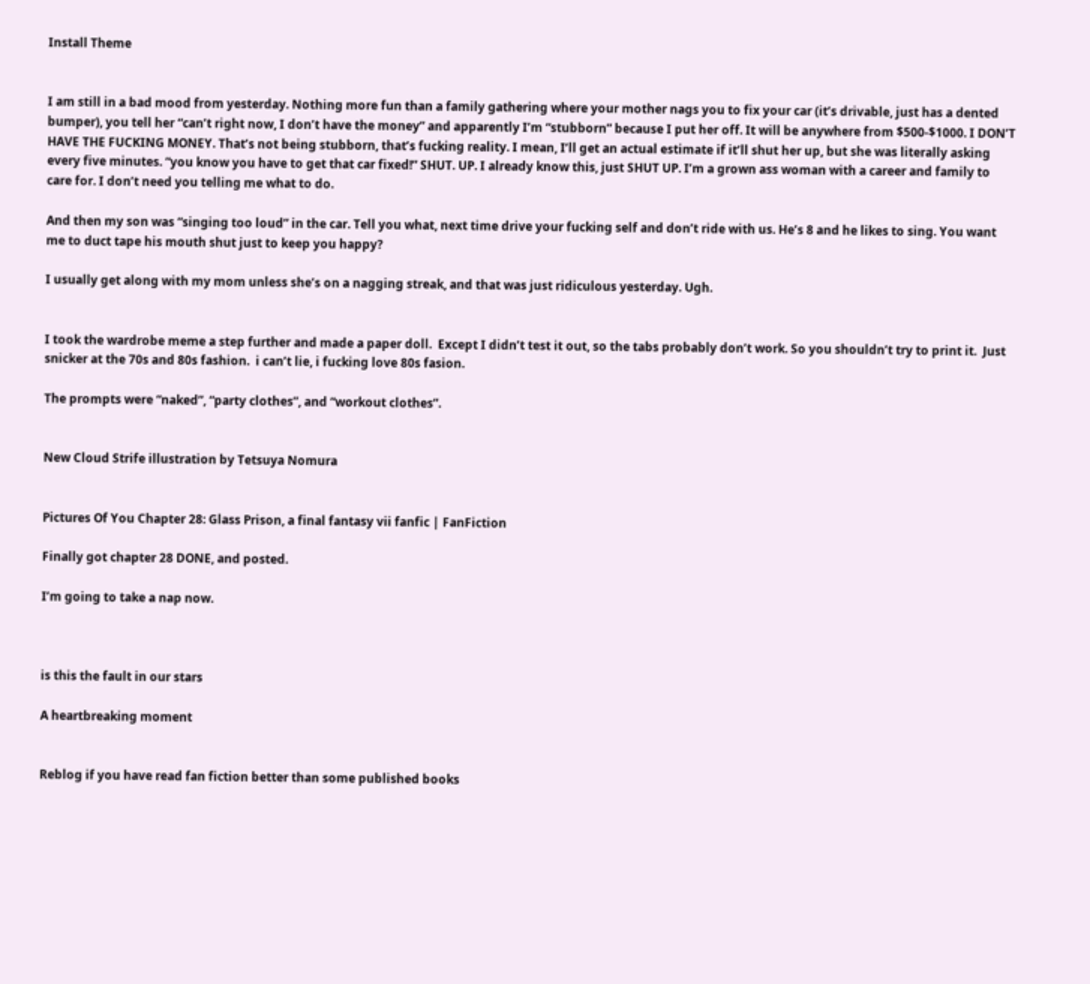Install Theme


I am still in a bad mood from yesterday. Nothing more fun than a family gathering where your mother nags you to fix your car (it’s drivable, just has a dented bumper), you tell her “can’t right now, I don’t have the money” and apparently I’m “stubborn” because I put her off. It will be anywhere from $500-$1000. I DON’T HAVE THE FUCKING MONEY. That’s not being stubborn, that’s fucking reality. I mean, I’ll get an actual estimate if it’ll shut her up, but she was literally asking every five minutes. “you know you have to get that car fixed!” SHUT. UP. I already know this, just SHUT UP. I’m a grown ass woman with a career and family to care for. I don’t need you telling me what to do.

And then my son was “singing too loud” in the car. Tell you what, next time drive your fucking self and don’t ride with us. He’s 8 and he likes to sing. You want me to duct tape his mouth shut just to keep you happy?

I usually get along with my mom unless she’s on a nagging streak, and that was just ridiculous yesterday. Ugh.


I took the wardrobe meme a step further and made a paper doll.  Except I didn’t test it out, so the tabs probably don’t work. So you shouldn’t try to print it.  Just snicker at the 70s and 80s fashion.  i can’t lie, i fucking love 80s fasion.

The prompts were “naked”, “party clothes”, and “workout clothes”.


New Cloud Strife illustration by Tetsuya Nomura


Pictures Of You Chapter 28: Glass Prison, a final fantasy vii fanfic | FanFiction

Finally got chapter 28 DONE, and posted.

I’m going to take a nap now.



is this the fault in our stars

A heartbreaking moment


Reblog if you have read fan fiction better than some published books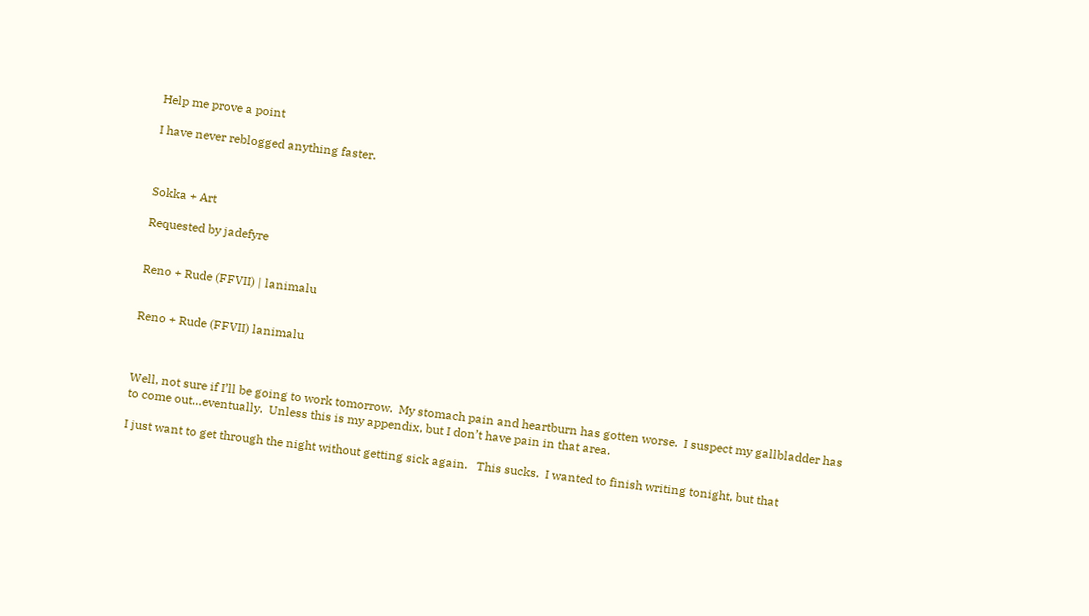Help me prove a point

I have never reblogged anything faster.



Sokka + Art

Requested by jadefyre


Reno + Rude (FFVII) | lanimalu


Reno + Rude (FFVII) lanimalu



Well, not sure if I’ll be going to work tomorrow.  My stomach pain and heartburn has gotten worse.  I suspect my gallbladder has to come out…eventually.  Unless this is my appendix, but I don’t have pain in that area.

I just want to get through the night without getting sick again.   This sucks.  I wanted to finish writing tonight, but that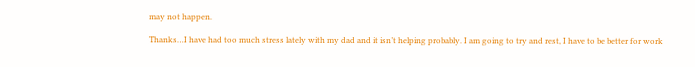may not happen.

Thanks…I have had too much stress lately with my dad and it isn’t helping probably. I am going to try and rest, I have to be better for work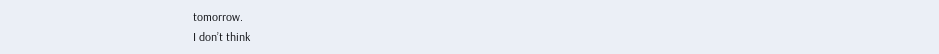tomorrow.
I don’t think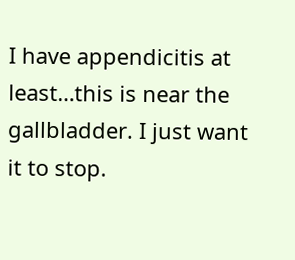I have appendicitis at least…this is near the gallbladder. I just want it to stop.